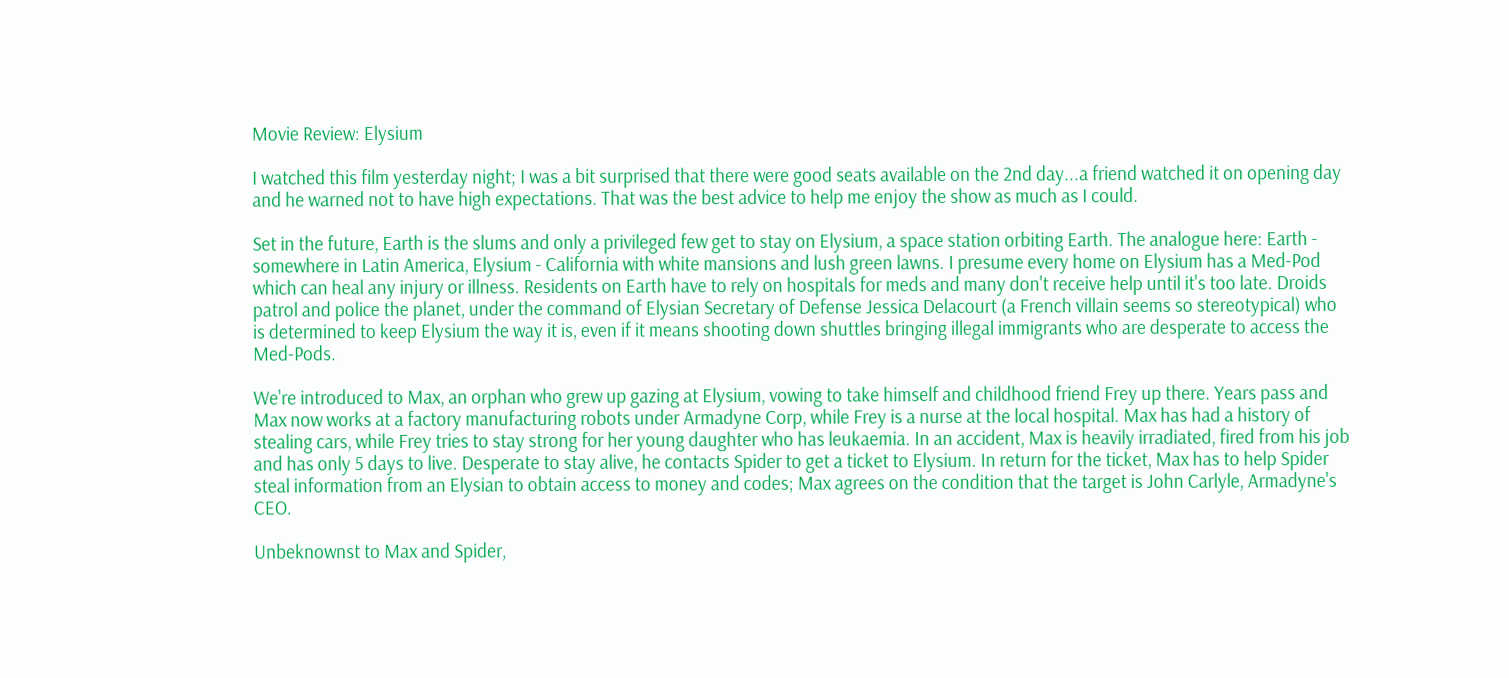Movie Review: Elysium

I watched this film yesterday night; I was a bit surprised that there were good seats available on the 2nd day...a friend watched it on opening day and he warned not to have high expectations. That was the best advice to help me enjoy the show as much as I could.

Set in the future, Earth is the slums and only a privileged few get to stay on Elysium, a space station orbiting Earth. The analogue here: Earth - somewhere in Latin America, Elysium - California with white mansions and lush green lawns. I presume every home on Elysium has a Med-Pod which can heal any injury or illness. Residents on Earth have to rely on hospitals for meds and many don't receive help until it's too late. Droids patrol and police the planet, under the command of Elysian Secretary of Defense Jessica Delacourt (a French villain seems so stereotypical) who is determined to keep Elysium the way it is, even if it means shooting down shuttles bringing illegal immigrants who are desperate to access the Med-Pods.

We're introduced to Max, an orphan who grew up gazing at Elysium, vowing to take himself and childhood friend Frey up there. Years pass and Max now works at a factory manufacturing robots under Armadyne Corp, while Frey is a nurse at the local hospital. Max has had a history of stealing cars, while Frey tries to stay strong for her young daughter who has leukaemia. In an accident, Max is heavily irradiated, fired from his job and has only 5 days to live. Desperate to stay alive, he contacts Spider to get a ticket to Elysium. In return for the ticket, Max has to help Spider steal information from an Elysian to obtain access to money and codes; Max agrees on the condition that the target is John Carlyle, Armadyne's CEO.

Unbeknownst to Max and Spider,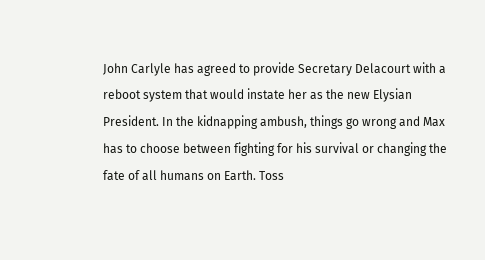John Carlyle has agreed to provide Secretary Delacourt with a reboot system that would instate her as the new Elysian President. In the kidnapping ambush, things go wrong and Max has to choose between fighting for his survival or changing the fate of all humans on Earth. Toss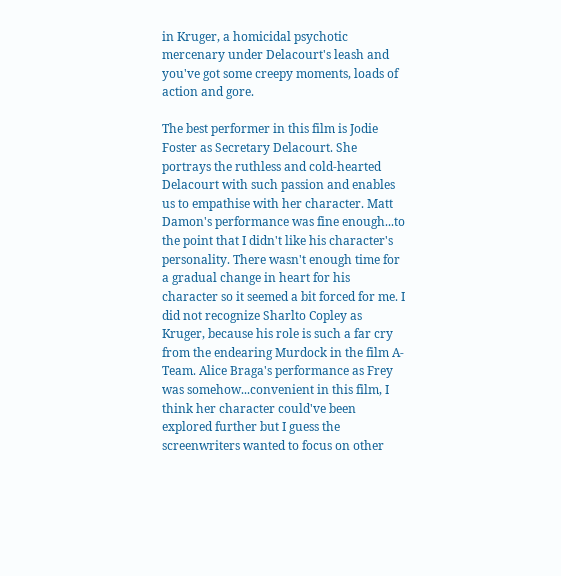in Kruger, a homicidal psychotic mercenary under Delacourt's leash and you've got some creepy moments, loads of action and gore.

The best performer in this film is Jodie Foster as Secretary Delacourt. She portrays the ruthless and cold-hearted Delacourt with such passion and enables us to empathise with her character. Matt Damon's performance was fine enough...to the point that I didn't like his character's personality. There wasn't enough time for a gradual change in heart for his character so it seemed a bit forced for me. I did not recognize Sharlto Copley as Kruger, because his role is such a far cry from the endearing Murdock in the film A-Team. Alice Braga's performance as Frey was somehow...convenient in this film, I think her character could've been explored further but I guess the screenwriters wanted to focus on other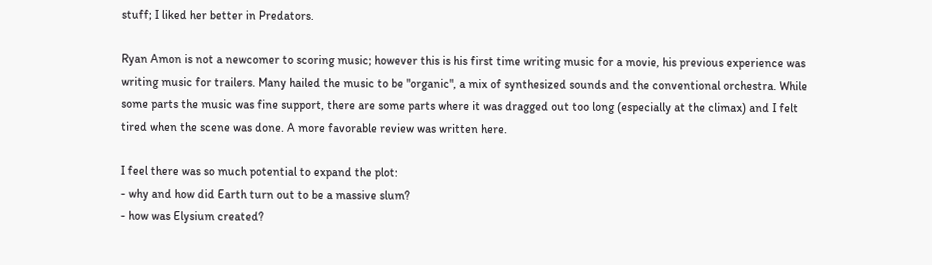stuff; I liked her better in Predators.

Ryan Amon is not a newcomer to scoring music; however this is his first time writing music for a movie, his previous experience was writing music for trailers. Many hailed the music to be "organic", a mix of synthesized sounds and the conventional orchestra. While some parts the music was fine support, there are some parts where it was dragged out too long (especially at the climax) and I felt tired when the scene was done. A more favorable review was written here.

I feel there was so much potential to expand the plot:
- why and how did Earth turn out to be a massive slum?
- how was Elysium created?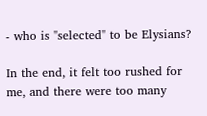- who is "selected" to be Elysians?

In the end, it felt too rushed for me, and there were too many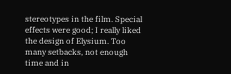stereotypes in the film. Special effects were good; I really liked the design of Elysium. Too many setbacks, not enough time and in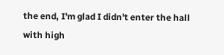the end, I'm glad I didn't enter the hall with high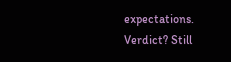expectations. Verdict? Still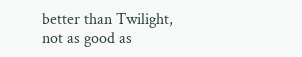better than Twilight, not as good as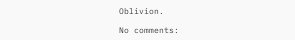Oblivion.

No comments: